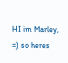HI im Marley, =) so heres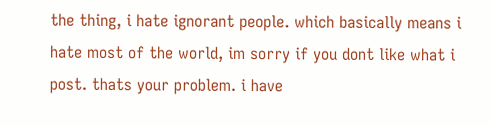the thing, i hate ignorant people. which basically means i hate most of the world, im sorry if you dont like what i post. thats your problem. i have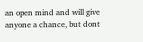an open mind and will give anyone a chance, but dont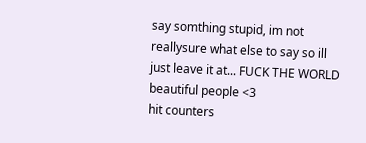say somthing stupid, im not reallysure what else to say so ill just leave it at... FUCK THE WORLD beautiful people <3
hit counters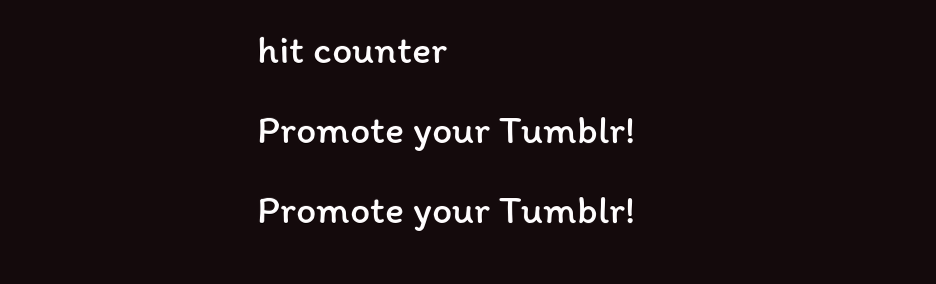hit counter
Promote your Tumblr! Promote your Tumblr!